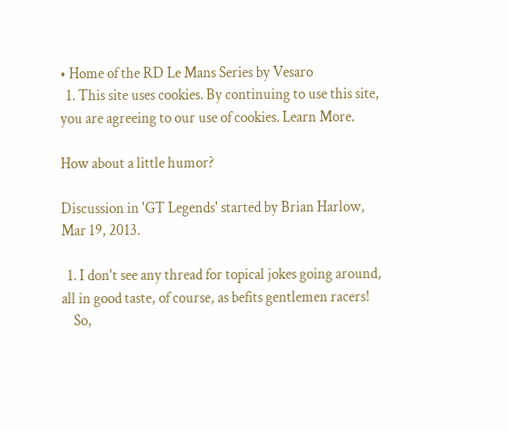• Home of the RD Le Mans Series by Vesaro
  1. This site uses cookies. By continuing to use this site, you are agreeing to our use of cookies. Learn More.

How about a little humor?

Discussion in 'GT Legends' started by Brian Harlow, Mar 19, 2013.

  1. I don't see any thread for topical jokes going around, all in good taste, of course, as befits gentlemen racers!
    So,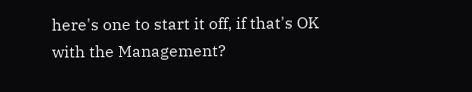here's one to start it off, if that's OK with the Management?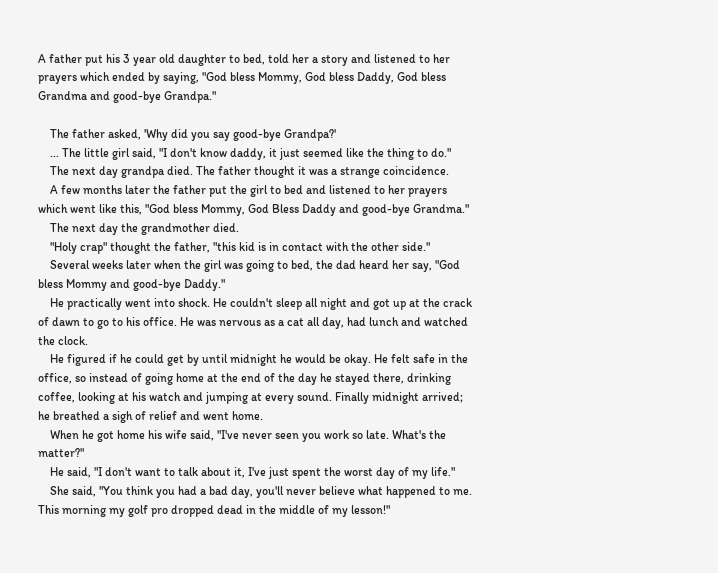A father put his 3 year old daughter to bed, told her a story and listened to her prayers which ended by saying, "God bless Mommy, God bless Daddy, God bless Grandma and good-bye Grandpa."

    The father asked, 'Why did you say good-bye Grandpa?'
    ... The little girl said, "I don't know daddy, it just seemed like the thing to do."
    The next day grandpa died. The father thought it was a strange coincidence.
    A few months later the father put the girl to bed and listened to her prayers which went like this, "God bless Mommy, God Bless Daddy and good-bye Grandma."
    The next day the grandmother died.
    "Holy crap" thought the father, "this kid is in contact with the other side."
    Several weeks later when the girl was going to bed, the dad heard her say, "God bless Mommy and good-bye Daddy."
    He practically went into shock. He couldn't sleep all night and got up at the crack of dawn to go to his office. He was nervous as a cat all day, had lunch and watched the clock.
    He figured if he could get by until midnight he would be okay. He felt safe in the office, so instead of going home at the end of the day he stayed there, drinking coffee, looking at his watch and jumping at every sound. Finally midnight arrived; he breathed a sigh of relief and went home.
    When he got home his wife said, "I've never seen you work so late. What's the matter?"
    He said, "I don't want to talk about it, I've just spent the worst day of my life."
    She said, "You think you had a bad day, you'll never believe what happened to me. This morning my golf pro dropped dead in the middle of my lesson!"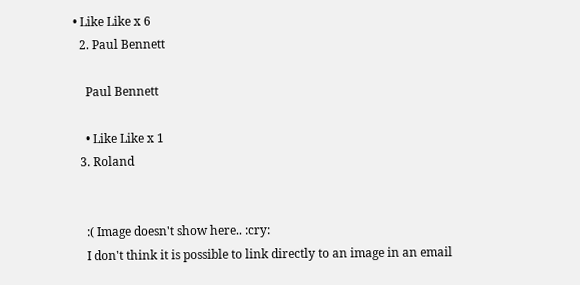• Like Like x 6
  2. Paul Bennett

    Paul Bennett

    • Like Like x 1
  3. Roland


    :( Image doesn't show here.. :cry:
    I don't think it is possible to link directly to an image in an email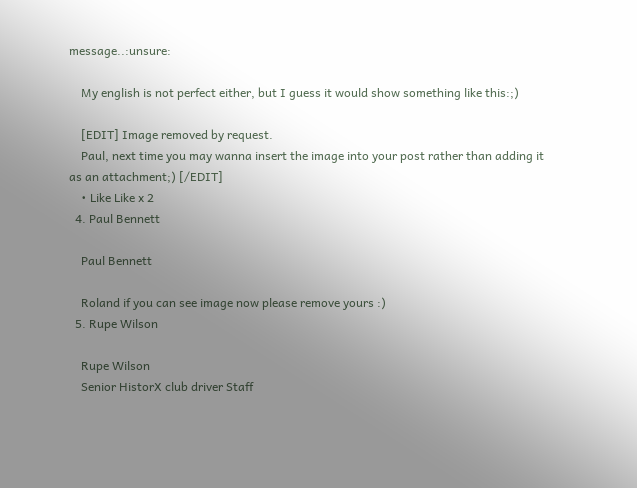message..:unsure:

    My english is not perfect either, but I guess it would show something like this:;)

    [EDIT] Image removed by request.
    Paul, next time you may wanna insert the image into your post rather than adding it as an attachment;) [/EDIT]
    • Like Like x 2
  4. Paul Bennett

    Paul Bennett

    Roland if you can see image now please remove yours :)
  5. Rupe Wilson

    Rupe Wilson
    Senior HistorX club driver Staff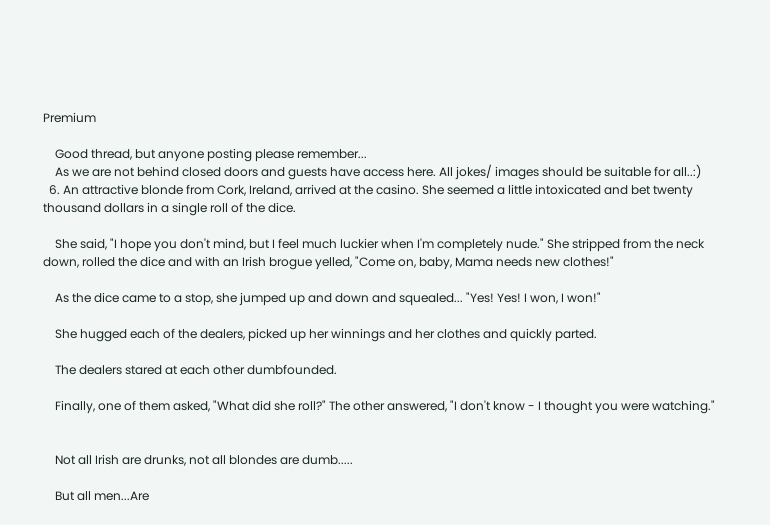Premium

    Good thread, but anyone posting please remember...
    As we are not behind closed doors and guests have access here. All jokes/ images should be suitable for all..:)
  6. An attractive blonde from Cork, Ireland, arrived at the casino. She seemed a little intoxicated and bet twenty thousand dollars in a single roll of the dice.

    She said, "I hope you don't mind, but I feel much luckier when I'm completely nude." She stripped from the neck down, rolled the dice and with an Irish brogue yelled, "Come on, baby, Mama needs new clothes!"

    As the dice came to a stop, she jumped up and down and squealed... "Yes! Yes! I won, I won!"

    She hugged each of the dealers, picked up her winnings and her clothes and quickly parted.

    The dealers stared at each other dumbfounded.

    Finally, one of them asked, "What did she roll?" The other answered, "I don't know - I thought you were watching."


    Not all Irish are drunks, not all blondes are dumb.....

    But all men...Are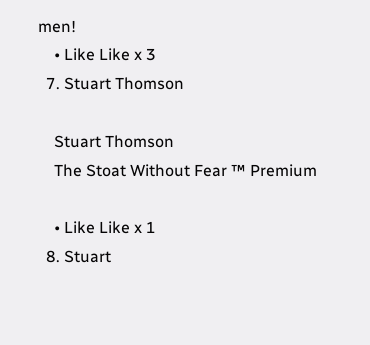men!
    • Like Like x 3
  7. Stuart Thomson

    Stuart Thomson
    The Stoat Without Fear ™ Premium

    • Like Like x 1
  8. Stuart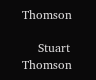Thomson

    Stuart Thomson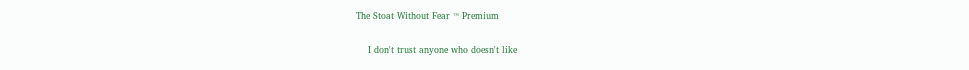The Stoat Without Fear ™ Premium

    I don't trust anyone who doesn't like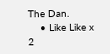The Dan.
    • Like Like x 2